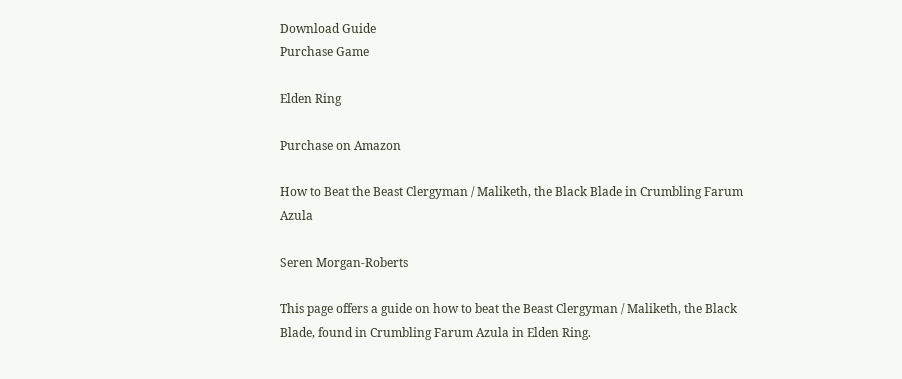Download Guide
Purchase Game

Elden Ring

Purchase on Amazon

How to Beat the Beast Clergyman / Maliketh, the Black Blade in Crumbling Farum Azula

Seren Morgan-Roberts

This page offers a guide on how to beat the Beast Clergyman / Maliketh, the Black Blade, found in Crumbling Farum Azula in Elden Ring.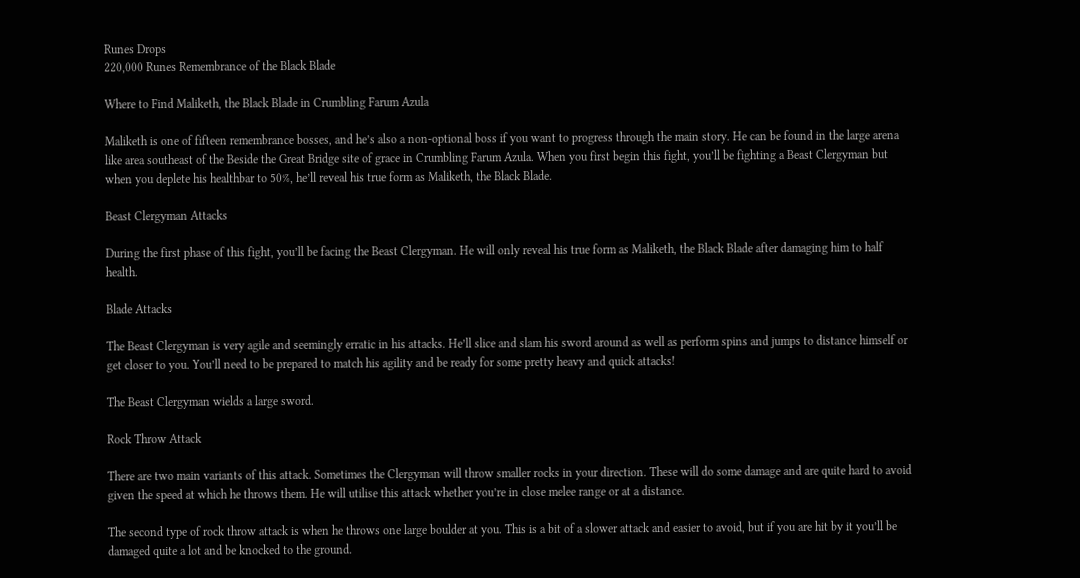Runes Drops
220,000 Runes Remembrance of the Black Blade

Where to Find Maliketh, the Black Blade in Crumbling Farum Azula

Maliketh is one of fifteen remembrance bosses, and he’s also a non-optional boss if you want to progress through the main story. He can be found in the large arena like area southeast of the Beside the Great Bridge site of grace in Crumbling Farum Azula. When you first begin this fight, you’ll be fighting a Beast Clergyman but when you deplete his healthbar to 50%, he’ll reveal his true form as Maliketh, the Black Blade.

Beast Clergyman Attacks

During the first phase of this fight, you’ll be facing the Beast Clergyman. He will only reveal his true form as Maliketh, the Black Blade after damaging him to half health.

Blade Attacks

The Beast Clergyman is very agile and seemingly erratic in his attacks. He’ll slice and slam his sword around as well as perform spins and jumps to distance himself or get closer to you. You’ll need to be prepared to match his agility and be ready for some pretty heavy and quick attacks!

The Beast Clergyman wields a large sword.

Rock Throw Attack

There are two main variants of this attack. Sometimes the Clergyman will throw smaller rocks in your direction. These will do some damage and are quite hard to avoid given the speed at which he throws them. He will utilise this attack whether you’re in close melee range or at a distance.

The second type of rock throw attack is when he throws one large boulder at you. This is a bit of a slower attack and easier to avoid, but if you are hit by it you’ll be damaged quite a lot and be knocked to the ground.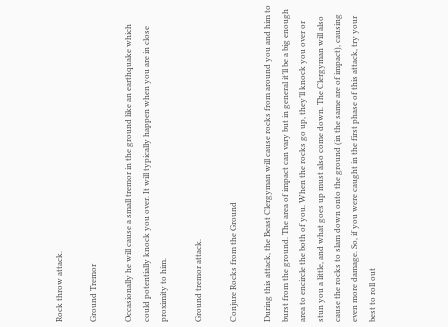Rock throw attack.

Ground Tremor

Occasionally he will cause a small tremor in the ground like an earthquake which could potentially knock you over. It will typically happen when you are in close proximity to him.

Ground tremor attack.

Conjure Rocks from the Ground

During this attack, the Beast Clergyman will cause rocks from around you and him to burst from the ground. The area of impact can vary but in general it’ll be a big enough area to encircle the both of you. When the rocks go up, they’ll knock you over or stun you a little, and what goes up must also come down. The Clergyman will also cause the rocks to slam down onto the ground (in the same are of impact), causing even more damage. So, if you were caught in the first phase of this attack, try your best to roll out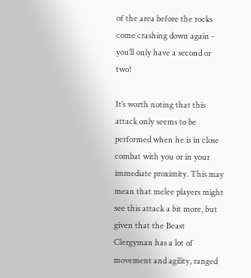of the area before the rocks come crashing down again - you’ll only have a second or two!

It’s worth noting that this attack only seems to be performed when he is in close combat with you or in your immediate proximity. This may mean that melee players might see this attack a bit more, but given that the Beast Clergyman has a lot of movement and agility, ranged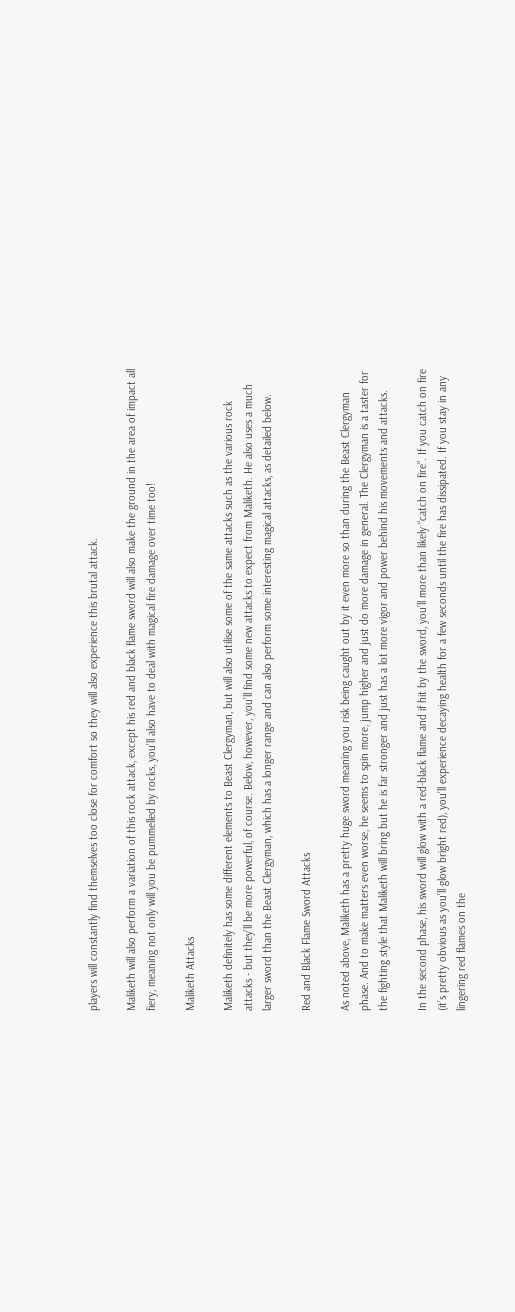players will constantly find themselves too close for comfort so they will also experience this brutal attack.

Maliketh will also perform a variation of this rock attack, except his red and black flame sword will also make the ground in the area of impact all fiery, meaning not only will you be pummelled by rocks, you’ll also have to deal with magical fire damage over time too!

Maliketh Attacks

Maliketh definitely has some different elements to Beast Clergyman, but will also utilise some of the same attacks such as the various rock attacks - but they’ll be more powerful, of course. Below, however, you’ll find some new attacks to expect from Maliketh. He also uses a much larger sword than the Beast Clergyman, which has a longer range and can also perform some interesting magical attacks, as detailed below.

Red and Black Flame Sword Attacks

As noted above, Maliketh has a pretty huge sword meaning you risk being caught out by it even more so than during the Beast Clergyman phase. And to make matters even worse, he seems to spin more, jump higher and just do more damage in general. The Clergyman is a taster for the fighting style that Maliketh will bring but he is far stronger and just has a lot more vigor and power behind his movements and attacks.

In the second phase, his sword will glow with a red-black flame and if hit by the sword, you’ll more than likely “catch on fire”. If you catch on fire (it’s pretty obvious as you’ll glow bright red), you’ll experience decaying health for a few seconds until the fire has dissipated. If you stay in any lingering red flames on the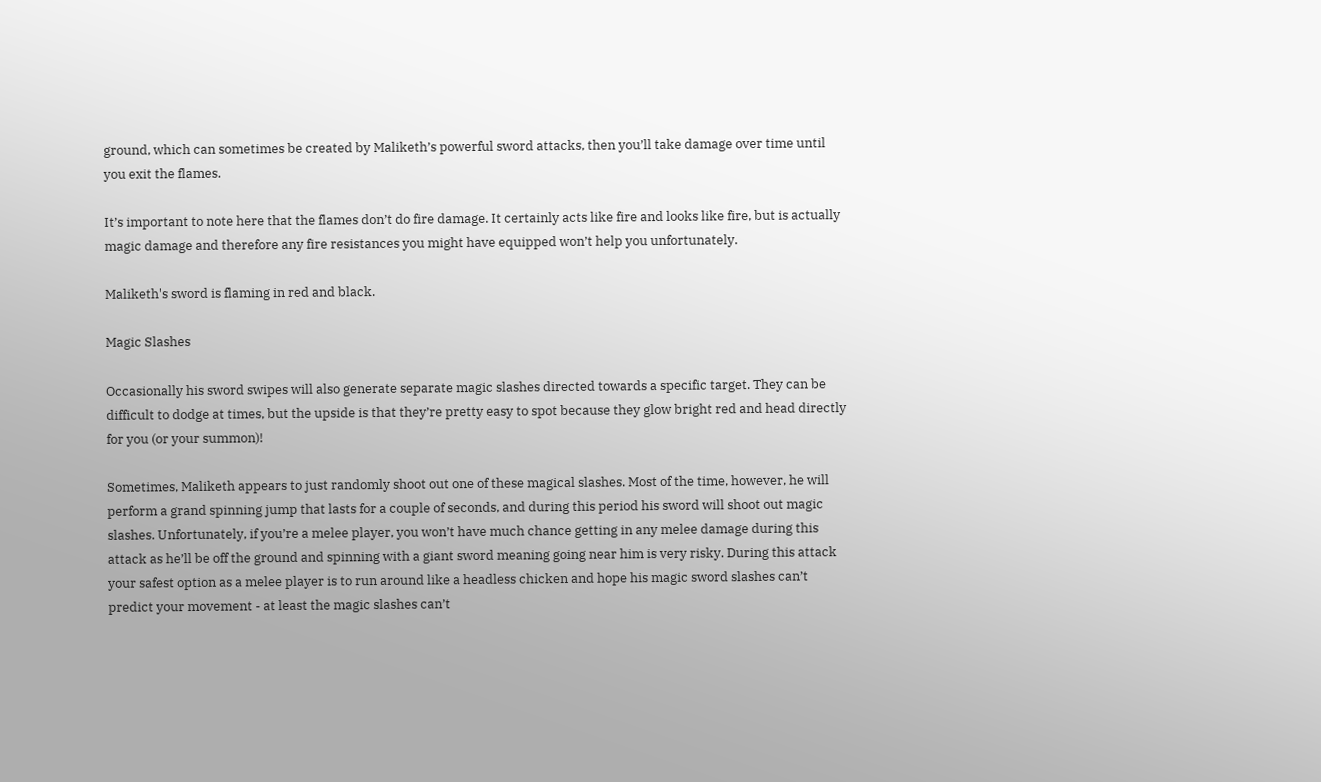ground, which can sometimes be created by Maliketh’s powerful sword attacks, then you’ll take damage over time until you exit the flames.

It’s important to note here that the flames don’t do fire damage. It certainly acts like fire and looks like fire, but is actually magic damage and therefore any fire resistances you might have equipped won’t help you unfortunately.

Maliketh's sword is flaming in red and black.

Magic Slashes

Occasionally his sword swipes will also generate separate magic slashes directed towards a specific target. They can be difficult to dodge at times, but the upside is that they’re pretty easy to spot because they glow bright red and head directly for you (or your summon)!

Sometimes, Maliketh appears to just randomly shoot out one of these magical slashes. Most of the time, however, he will perform a grand spinning jump that lasts for a couple of seconds, and during this period his sword will shoot out magic slashes. Unfortunately, if you’re a melee player, you won’t have much chance getting in any melee damage during this attack as he’ll be off the ground and spinning with a giant sword meaning going near him is very risky. During this attack your safest option as a melee player is to run around like a headless chicken and hope his magic sword slashes can’t predict your movement - at least the magic slashes can’t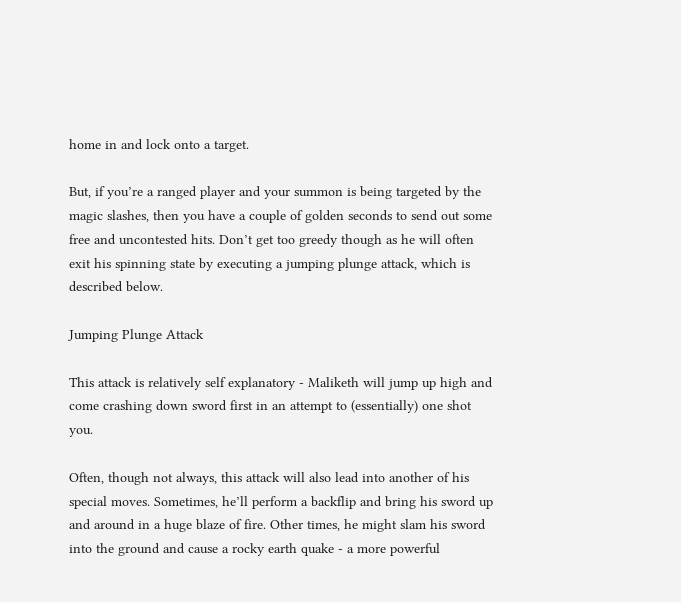home in and lock onto a target.

But, if you’re a ranged player and your summon is being targeted by the magic slashes, then you have a couple of golden seconds to send out some free and uncontested hits. Don’t get too greedy though as he will often exit his spinning state by executing a jumping plunge attack, which is described below.

Jumping Plunge Attack

This attack is relatively self explanatory - Maliketh will jump up high and come crashing down sword first in an attempt to (essentially) one shot you.

Often, though not always, this attack will also lead into another of his special moves. Sometimes, he’ll perform a backflip and bring his sword up and around in a huge blaze of fire. Other times, he might slam his sword into the ground and cause a rocky earth quake - a more powerful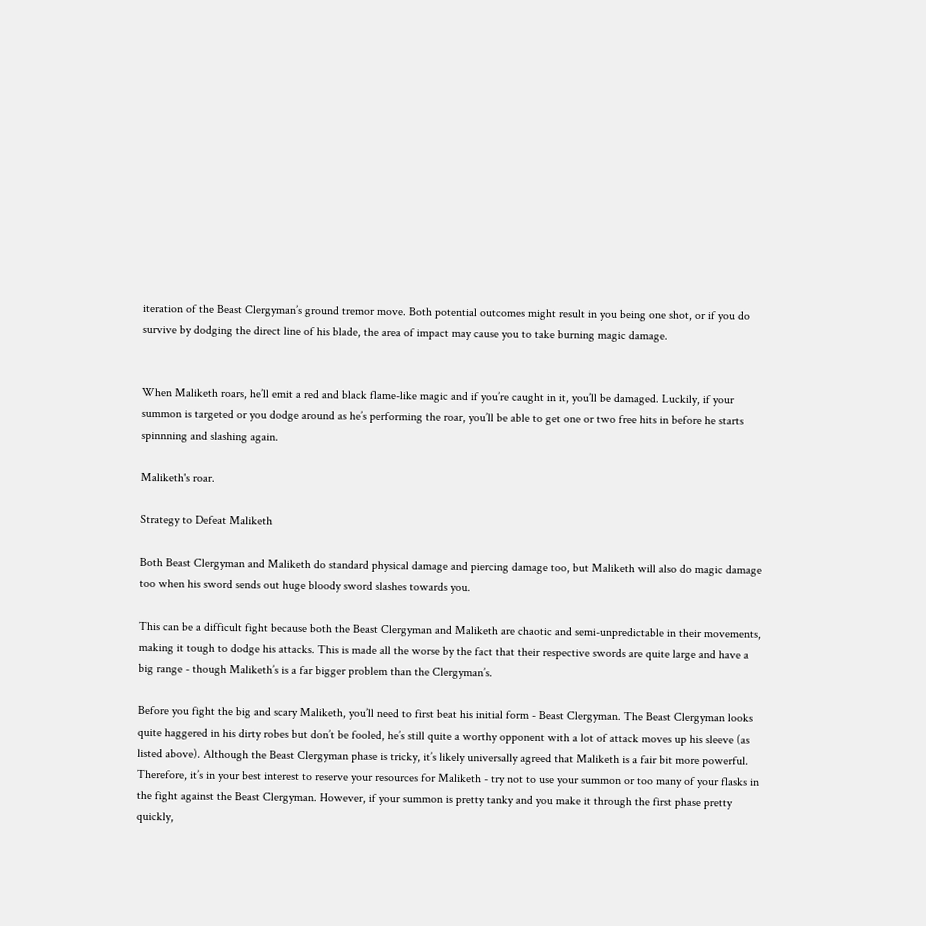iteration of the Beast Clergyman’s ground tremor move. Both potential outcomes might result in you being one shot, or if you do survive by dodging the direct line of his blade, the area of impact may cause you to take burning magic damage.


When Maliketh roars, he’ll emit a red and black flame-like magic and if you’re caught in it, you’ll be damaged. Luckily, if your summon is targeted or you dodge around as he’s performing the roar, you’ll be able to get one or two free hits in before he starts spinnning and slashing again.

Maliketh's roar.

Strategy to Defeat Maliketh

Both Beast Clergyman and Maliketh do standard physical damage and piercing damage too, but Maliketh will also do magic damage too when his sword sends out huge bloody sword slashes towards you.

This can be a difficult fight because both the Beast Clergyman and Maliketh are chaotic and semi-unpredictable in their movements, making it tough to dodge his attacks. This is made all the worse by the fact that their respective swords are quite large and have a big range - though Maliketh’s is a far bigger problem than the Clergyman’s.

Before you fight the big and scary Maliketh, you’ll need to first beat his initial form - Beast Clergyman. The Beast Clergyman looks quite haggered in his dirty robes but don’t be fooled, he’s still quite a worthy opponent with a lot of attack moves up his sleeve (as listed above). Although the Beast Clergyman phase is tricky, it’s likely universally agreed that Maliketh is a fair bit more powerful. Therefore, it’s in your best interest to reserve your resources for Maliketh - try not to use your summon or too many of your flasks in the fight against the Beast Clergyman. However, if your summon is pretty tanky and you make it through the first phase pretty quickly,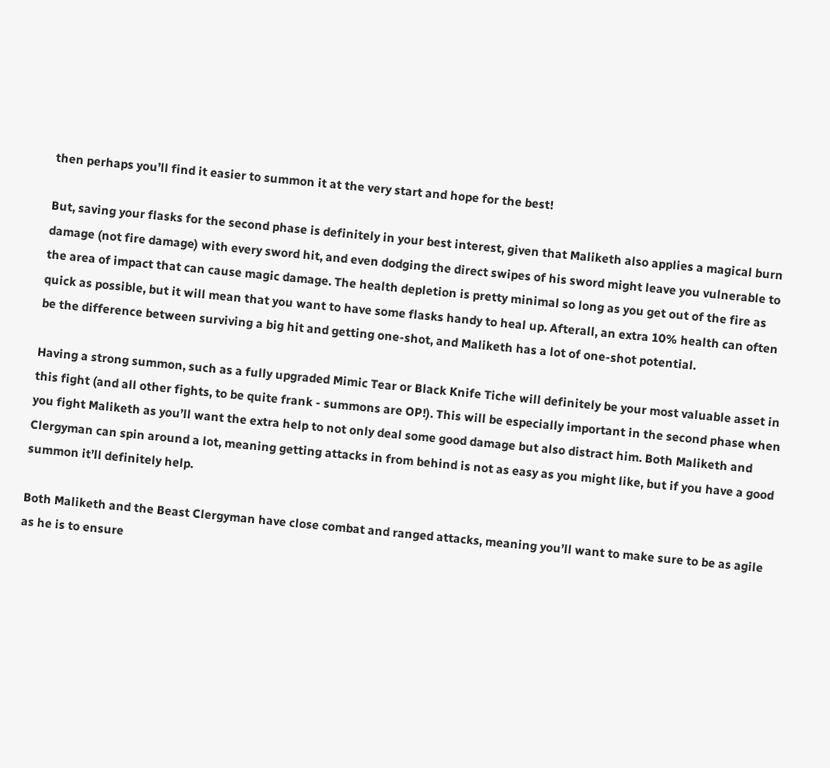then perhaps you’ll find it easier to summon it at the very start and hope for the best!

But, saving your flasks for the second phase is definitely in your best interest, given that Maliketh also applies a magical burn damage (not fire damage) with every sword hit, and even dodging the direct swipes of his sword might leave you vulnerable to the area of impact that can cause magic damage. The health depletion is pretty minimal so long as you get out of the fire as quick as possible, but it will mean that you want to have some flasks handy to heal up. Afterall, an extra 10% health can often be the difference between surviving a big hit and getting one-shot, and Maliketh has a lot of one-shot potential.

Having a strong summon, such as a fully upgraded Mimic Tear or Black Knife Tiche will definitely be your most valuable asset in this fight (and all other fights, to be quite frank - summons are OP!). This will be especially important in the second phase when you fight Maliketh as you’ll want the extra help to not only deal some good damage but also distract him. Both Maliketh and Clergyman can spin around a lot, meaning getting attacks in from behind is not as easy as you might like, but if you have a good summon it’ll definitely help.

Both Maliketh and the Beast Clergyman have close combat and ranged attacks, meaning you’ll want to make sure to be as agile as he is to ensure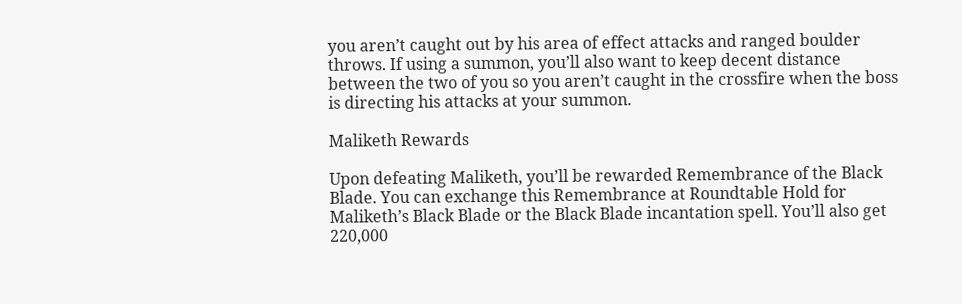you aren’t caught out by his area of effect attacks and ranged boulder throws. If using a summon, you’ll also want to keep decent distance between the two of you so you aren’t caught in the crossfire when the boss is directing his attacks at your summon.

Maliketh Rewards

Upon defeating Maliketh, you’ll be rewarded Remembrance of the Black Blade. You can exchange this Remembrance at Roundtable Hold for Maliketh’s Black Blade or the Black Blade incantation spell. You’ll also get 220,000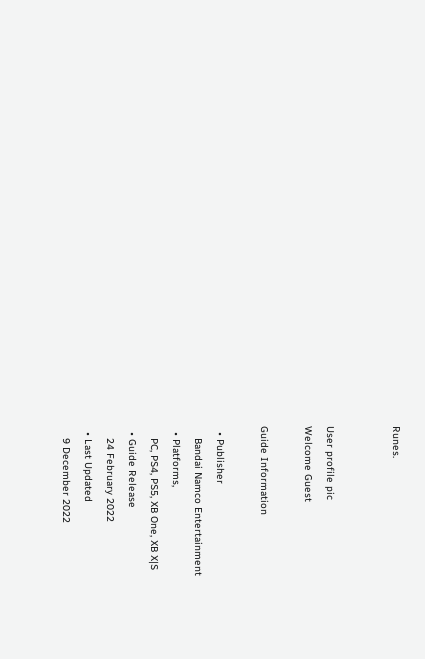Runes.


User profile pic
Welcome Guest

Guide Information

  • Publisher
    Bandai Namco Entertainment
  • Platforms,
    PC, PS4, PS5, XB One, XB X|S
  • Guide Release
    24 February 2022
  • Last Updated
    9 December 2022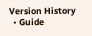Version History
  • Guide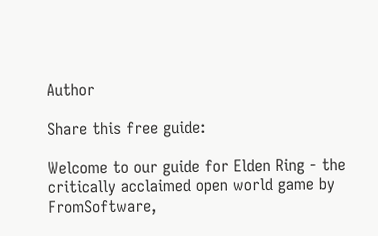Author

Share this free guide:

Welcome to our guide for Elden Ring - the critically acclaimed open world game by FromSoftware,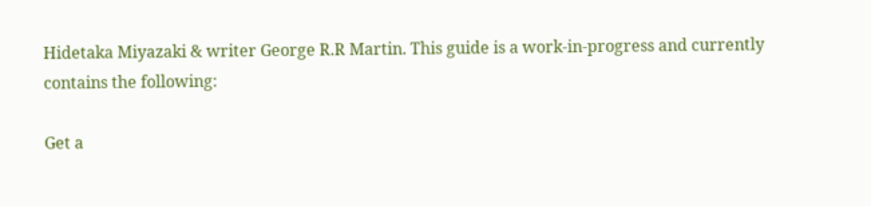Hidetaka Miyazaki & writer George R.R Martin. This guide is a work-in-progress and currently contains the following:

Get a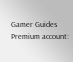Gamer Guides Premium account: